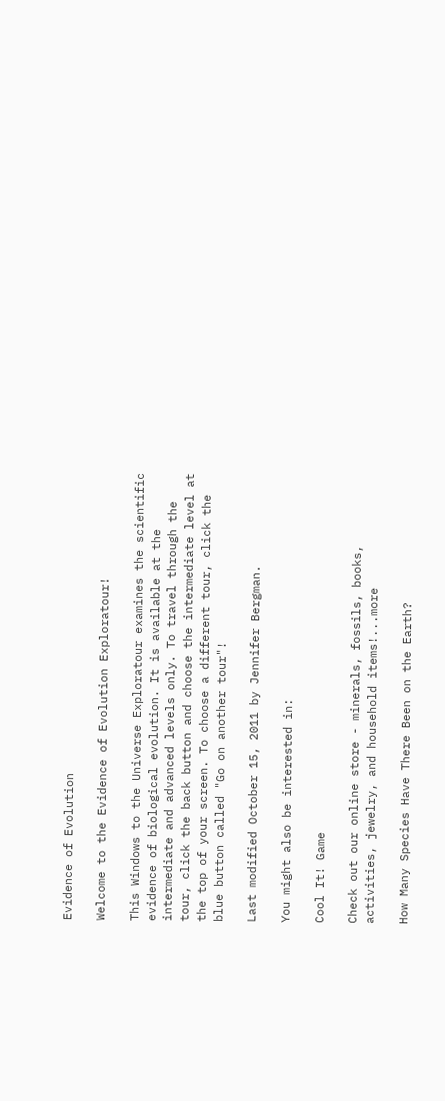Evidence of Evolution

Welcome to the Evidence of Evolution Exploratour!

This Windows to the Universe Exploratour examines the scientific evidence of biological evolution. It is available at the intermediate and advanced levels only. To travel through the tour, click the back button and choose the intermediate level at the top of your screen. To choose a different tour, click the blue button called "Go on another tour"!

Last modified October 15, 2011 by Jennifer Bergman.

You might also be interested in:

Cool It! Game

Check out our online store - minerals, fossils, books, activities, jewelry, and household items!...more

How Many Species Have There Been on the Earth?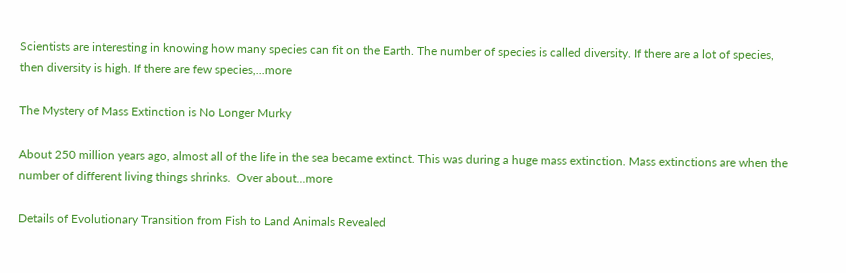Scientists are interesting in knowing how many species can fit on the Earth. The number of species is called diversity. If there are a lot of species, then diversity is high. If there are few species,...more

The Mystery of Mass Extinction is No Longer Murky

About 250 million years ago, almost all of the life in the sea became extinct. This was during a huge mass extinction. Mass extinctions are when the number of different living things shrinks.  Over about...more

Details of Evolutionary Transition from Fish to Land Animals Revealed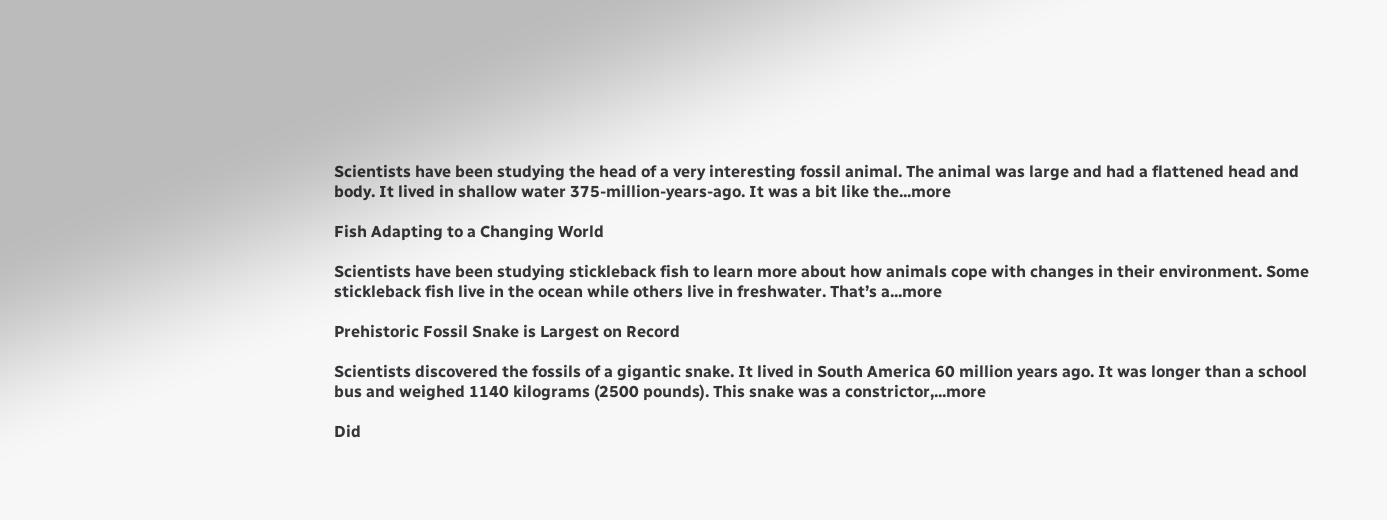Scientists have been studying the head of a very interesting fossil animal. The animal was large and had a flattened head and body. It lived in shallow water 375-million-years-ago. It was a bit like the...more

Fish Adapting to a Changing World

Scientists have been studying stickleback fish to learn more about how animals cope with changes in their environment. Some stickleback fish live in the ocean while others live in freshwater. That’s a...more

Prehistoric Fossil Snake is Largest on Record

Scientists discovered the fossils of a gigantic snake. It lived in South America 60 million years ago. It was longer than a school bus and weighed 1140 kilograms (2500 pounds). This snake was a constrictor,...more

Did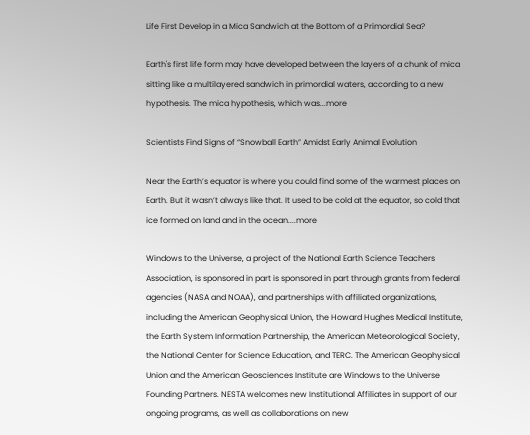Life First Develop in a Mica Sandwich at the Bottom of a Primordial Sea?

Earth's first life form may have developed between the layers of a chunk of mica sitting like a multilayered sandwich in primordial waters, according to a new hypothesis. The mica hypothesis, which was...more

Scientists Find Signs of “Snowball Earth” Amidst Early Animal Evolution

Near the Earth’s equator is where you could find some of the warmest places on Earth. But it wasn’t always like that. It used to be cold at the equator, so cold that ice formed on land and in the ocean....more

Windows to the Universe, a project of the National Earth Science Teachers Association, is sponsored in part is sponsored in part through grants from federal agencies (NASA and NOAA), and partnerships with affiliated organizations, including the American Geophysical Union, the Howard Hughes Medical Institute, the Earth System Information Partnership, the American Meteorological Society, the National Center for Science Education, and TERC. The American Geophysical Union and the American Geosciences Institute are Windows to the Universe Founding Partners. NESTA welcomes new Institutional Affiliates in support of our ongoing programs, as well as collaborations on new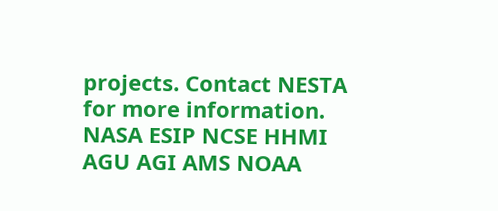projects. Contact NESTA for more information. NASA ESIP NCSE HHMI AGU AGI AMS NOAA